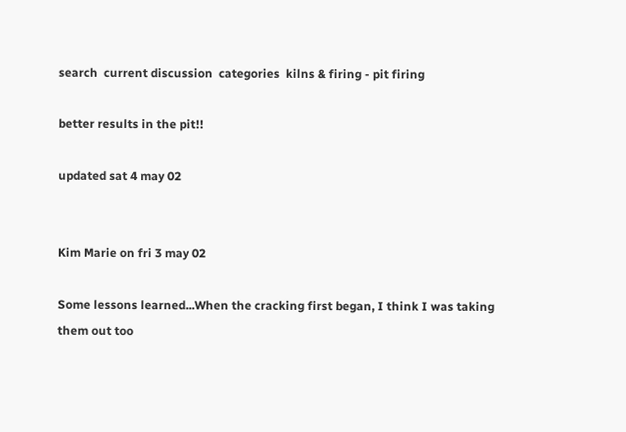search  current discussion  categories  kilns & firing - pit firing

better results in the pit!!

updated sat 4 may 02


Kim Marie on fri 3 may 02

Some lessons learned...When the cracking first began, I think I was taking
them out too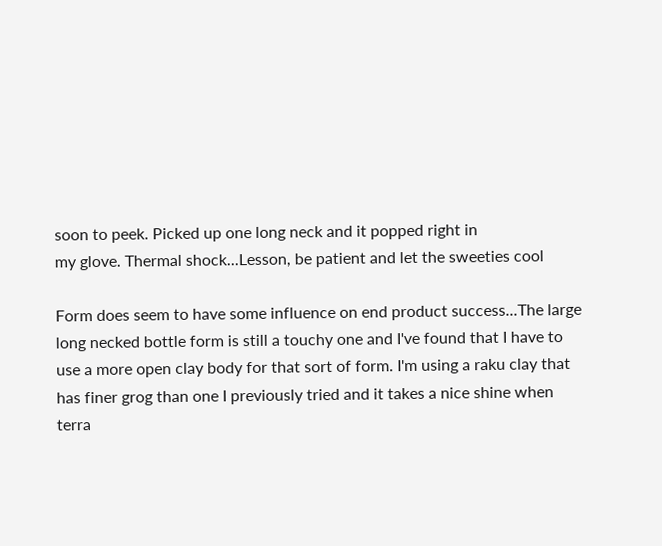soon to peek. Picked up one long neck and it popped right in
my glove. Thermal shock...Lesson, be patient and let the sweeties cool

Form does seem to have some influence on end product success...The large
long necked bottle form is still a touchy one and I've found that I have to
use a more open clay body for that sort of form. I'm using a raku clay that
has finer grog than one I previously tried and it takes a nice shine when
terra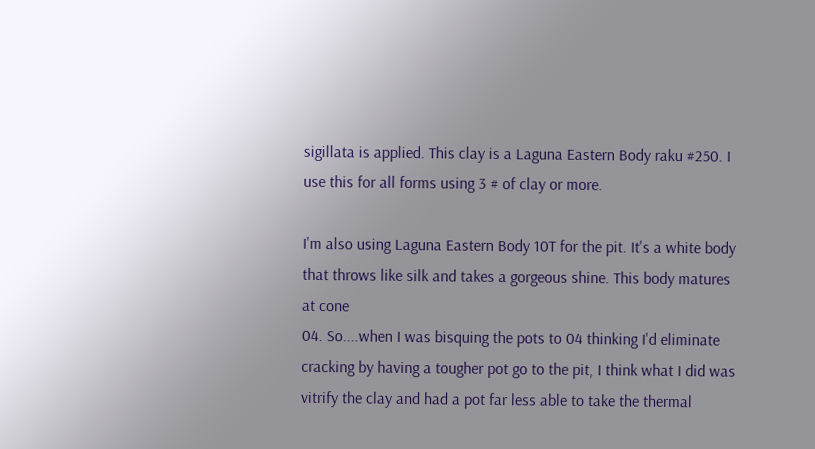sigillata is applied. This clay is a Laguna Eastern Body raku #250. I
use this for all forms using 3 # of clay or more.

I'm also using Laguna Eastern Body 10T for the pit. It's a white body
that throws like silk and takes a gorgeous shine. This body matures at cone
04. So....when I was bisquing the pots to 04 thinking I'd eliminate
cracking by having a tougher pot go to the pit, I think what I did was
vitrify the clay and had a pot far less able to take the thermal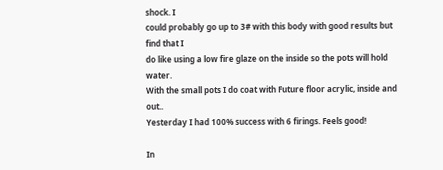shock. I
could probably go up to 3# with this body with good results but find that I
do like using a low fire glaze on the inside so the pots will hold water.
With the small pots I do coat with Future floor acrylic, inside and out..
Yesterday I had 100% success with 6 firings. Feels good!

In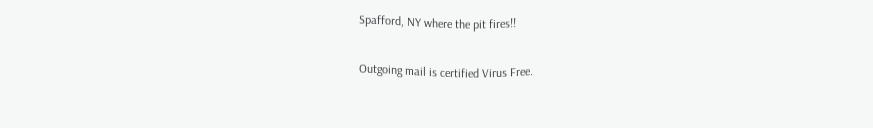Spafford, NY where the pit fires!!

Outgoing mail is certified Virus Free.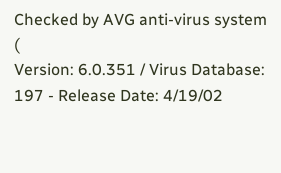Checked by AVG anti-virus system (
Version: 6.0.351 / Virus Database: 197 - Release Date: 4/19/02